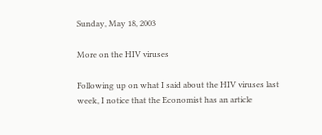Sunday, May 18, 2003

More on the HIV viruses

Following up on what I said about the HIV viruses last week, I notice that the Economist has an article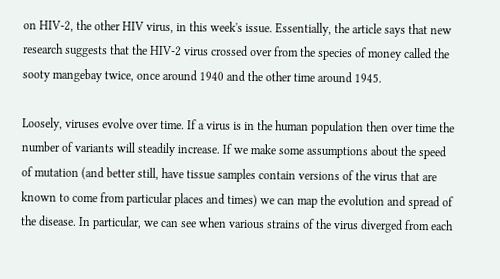on HIV-2, the other HIV virus, in this week's issue. Essentially, the article says that new research suggests that the HIV-2 virus crossed over from the species of money called the sooty mangebay twice, once around 1940 and the other time around 1945.

Loosely, viruses evolve over time. If a virus is in the human population then over time the number of variants will steadily increase. If we make some assumptions about the speed of mutation (and better still, have tissue samples contain versions of the virus that are known to come from particular places and times) we can map the evolution and spread of the disease. In particular, we can see when various strains of the virus diverged from each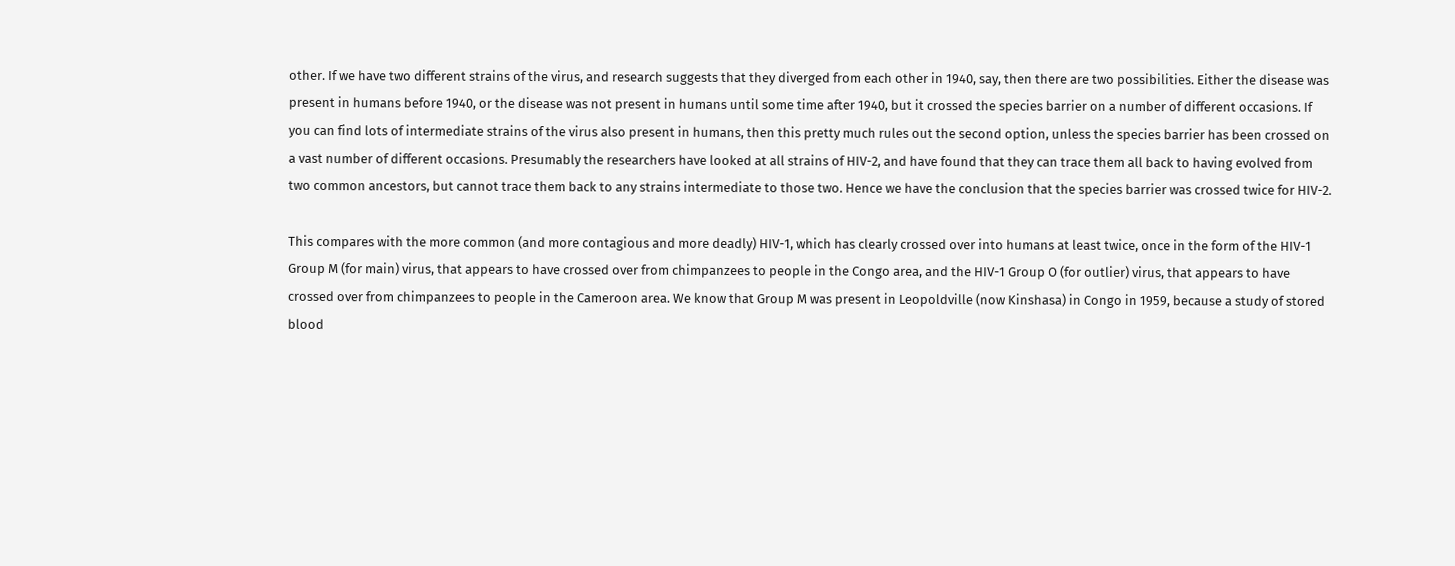other. If we have two different strains of the virus, and research suggests that they diverged from each other in 1940, say, then there are two possibilities. Either the disease was present in humans before 1940, or the disease was not present in humans until some time after 1940, but it crossed the species barrier on a number of different occasions. If you can find lots of intermediate strains of the virus also present in humans, then this pretty much rules out the second option, unless the species barrier has been crossed on a vast number of different occasions. Presumably the researchers have looked at all strains of HIV-2, and have found that they can trace them all back to having evolved from two common ancestors, but cannot trace them back to any strains intermediate to those two. Hence we have the conclusion that the species barrier was crossed twice for HIV-2.

This compares with the more common (and more contagious and more deadly) HIV-1, which has clearly crossed over into humans at least twice, once in the form of the HIV-1 Group M (for main) virus, that appears to have crossed over from chimpanzees to people in the Congo area, and the HIV-1 Group O (for outlier) virus, that appears to have crossed over from chimpanzees to people in the Cameroon area. We know that Group M was present in Leopoldville (now Kinshasa) in Congo in 1959, because a study of stored blood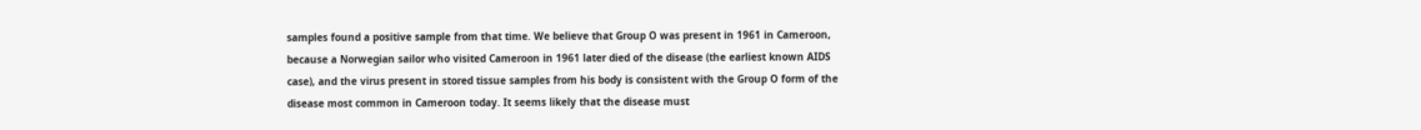samples found a positive sample from that time. We believe that Group O was present in 1961 in Cameroon, because a Norwegian sailor who visited Cameroon in 1961 later died of the disease (the earliest known AIDS case), and the virus present in stored tissue samples from his body is consistent with the Group O form of the disease most common in Cameroon today. It seems likely that the disease must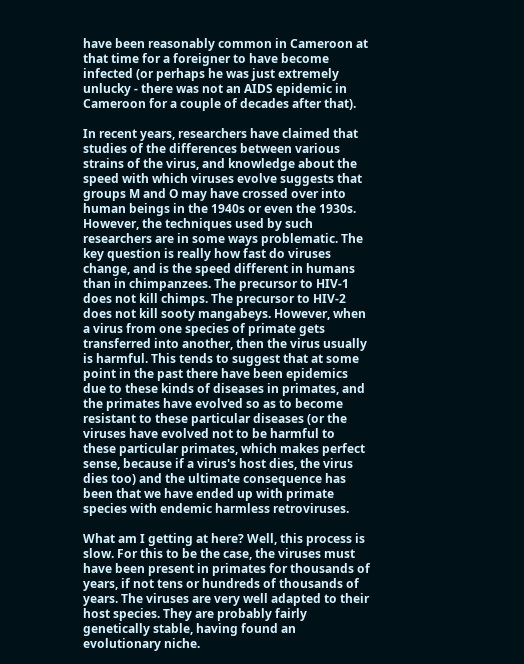have been reasonably common in Cameroon at that time for a foreigner to have become infected (or perhaps he was just extremely unlucky - there was not an AIDS epidemic in Cameroon for a couple of decades after that).

In recent years, researchers have claimed that studies of the differences between various strains of the virus, and knowledge about the speed with which viruses evolve suggests that groups M and O may have crossed over into human beings in the 1940s or even the 1930s. However, the techniques used by such researchers are in some ways problematic. The key question is really how fast do viruses change, and is the speed different in humans than in chimpanzees. The precursor to HIV-1 does not kill chimps. The precursor to HIV-2 does not kill sooty mangabeys. However, when a virus from one species of primate gets transferred into another, then the virus usually is harmful. This tends to suggest that at some point in the past there have been epidemics due to these kinds of diseases in primates, and the primates have evolved so as to become resistant to these particular diseases (or the viruses have evolved not to be harmful to these particular primates, which makes perfect sense, because if a virus's host dies, the virus dies too) and the ultimate consequence has been that we have ended up with primate species with endemic harmless retroviruses.

What am I getting at here? Well, this process is slow. For this to be the case, the viruses must have been present in primates for thousands of years, if not tens or hundreds of thousands of years. The viruses are very well adapted to their host species. They are probably fairly genetically stable, having found an evolutionary niche.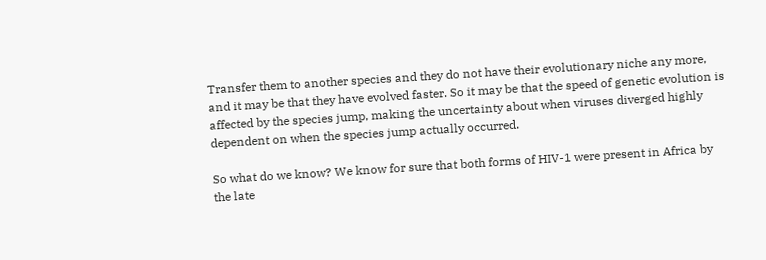Transfer them to another species and they do not have their evolutionary niche any more, and it may be that they have evolved faster. So it may be that the speed of genetic evolution is affected by the species jump, making the uncertainty about when viruses diverged highly dependent on when the species jump actually occurred.

So what do we know? We know for sure that both forms of HIV-1 were present in Africa by the late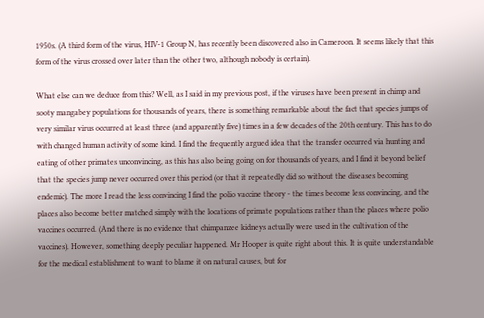1950s. (A third form of the virus, HIV-1 Group N, has recently been discovered also in Cameroon. It seems likely that this form of the virus crossed over later than the other two, although nobody is certain).

What else can we deduce from this? Well, as I said in my previous post, if the viruses have been present in chimp and sooty mangabey populations for thousands of years, there is something remarkable about the fact that species jumps of very similar virus occurred at least three (and apparently five) times in a few decades of the 20th century. This has to do with changed human activity of some kind. I find the frequently argued idea that the transfer occurred via hunting and eating of other primates unconvincing, as this has also being going on for thousands of years, and I find it beyond belief that the species jump never occurred over this period (or that it repeatedly did so without the diseases becoming endemic). The more I read the less convincing I find the polio vaccine theory - the times become less convincing, and the places also become better matched simply with the locations of primate populations rather than the places where polio vaccines occurred. (And there is no evidence that chimpanzee kidneys actually were used in the cultivation of the vaccines). However, something deeply peculiar happened. Mr Hooper is quite right about this. It is quite understandable for the medical establishment to want to blame it on natural causes, but for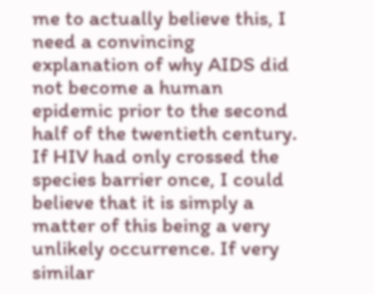me to actually believe this, I need a convincing explanation of why AIDS did not become a human epidemic prior to the second half of the twentieth century. If HIV had only crossed the species barrier once, I could believe that it is simply a matter of this being a very unlikely occurrence. If very similar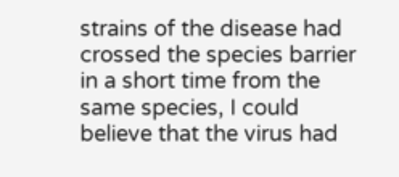strains of the disease had crossed the species barrier in a short time from the same species, I could believe that the virus had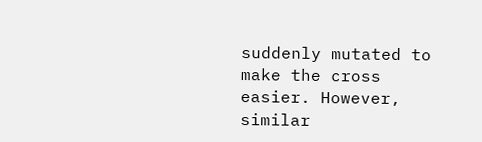suddenly mutated to make the cross easier. However, similar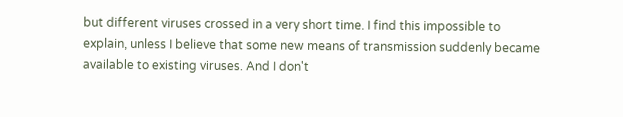but different viruses crossed in a very short time. I find this impossible to explain, unless I believe that some new means of transmission suddenly became available to existing viruses. And I don't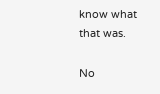know what that was.

No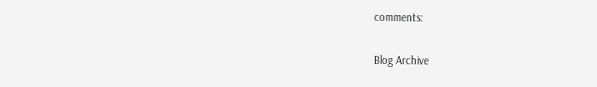comments:

Blog Archive